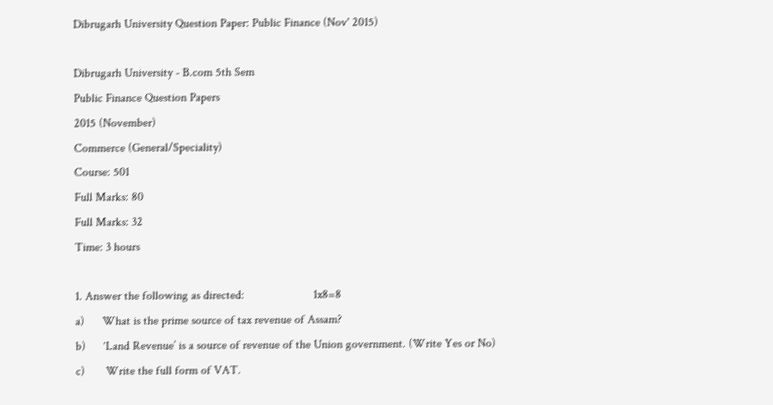Dibrugarh University Question Paper: Public Finance (Nov' 2015)

Dibrugarh University - B.com 5th Sem
Public Finance Question Papers
2015 (November)
Commerce (General/Speciality)
Course: 501
Full Marks: 80
Full Marks: 32
Time: 3 hours

1. Answer the following as directed:                       1x8=8
a)      What is the prime source of tax revenue of Assam?
b)      ‘Land Revenue’ is a source of revenue of the Union government. (Write Yes or No)
c)       Write the full form of VAT.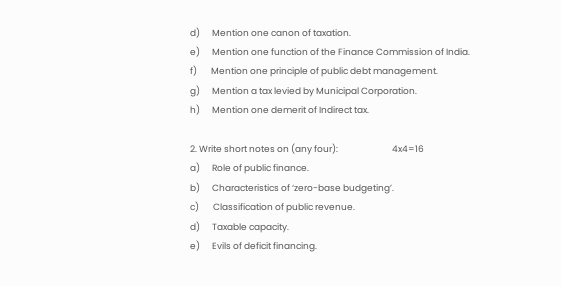d)      Mention one canon of taxation.
e)      Mention one function of the Finance Commission of India.
f)       Mention one principle of public debt management.
g)      Mention a tax levied by Municipal Corporation.
h)      Mention one demerit of Indirect tax.

2. Write short notes on (any four):                           4x4=16
a)      Role of public finance.
b)      Characteristics of ‘zero-base budgeting’.
c)       Classification of public revenue.
d)      Taxable capacity.
e)      Evils of deficit financing.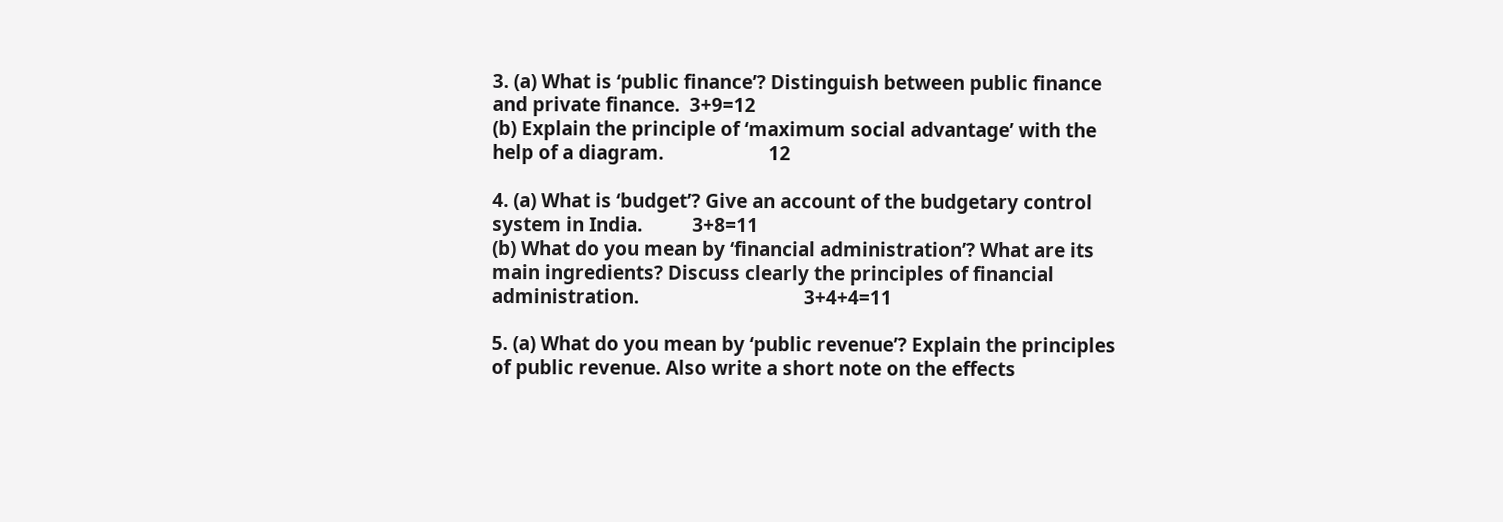3. (a) What is ‘public finance’? Distinguish between public finance and private finance.  3+9=12
(b) Explain the principle of ‘maximum social advantage’ with the help of a diagram.                     12

4. (a) What is ‘budget’? Give an account of the budgetary control system in India.          3+8=11
(b) What do you mean by ‘financial administration’? What are its main ingredients? Discuss clearly the principles of financial administration.                                 3+4+4=11

5. (a) What do you mean by ‘public revenue’? Explain the principles of public revenue. Also write a short note on the effects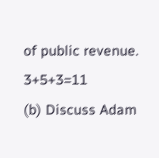of public revenue.                            3+5+3=11
(b) Discuss Adam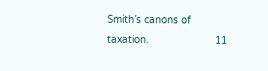Smith’s canons of taxation.                      11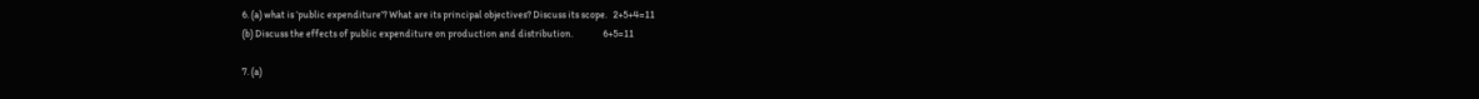6. (a) what is ‘public expenditure’? What are its principal objectives? Discuss its scope.   2+5+4=11
(b) Discuss the effects of public expenditure on production and distribution.               6+5=11

7. (a)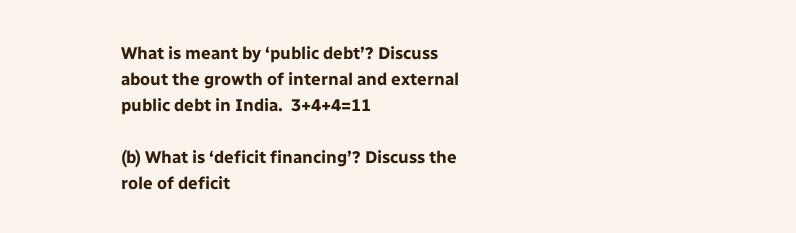What is meant by ‘public debt’? Discuss about the growth of internal and external public debt in India.  3+4+4=11

(b) What is ‘deficit financing’? Discuss the role of deficit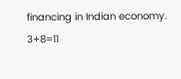financing in Indian economy.   3+8=11